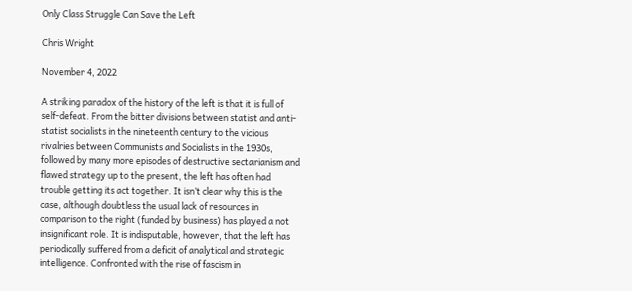Only Class Struggle Can Save the Left

Chris Wright

November 4, 2022

A striking paradox of the history of the left is that it is full of self-defeat. From the bitter divisions between statist and anti-statist socialists in the nineteenth century to the vicious rivalries between Communists and Socialists in the 1930s, followed by many more episodes of destructive sectarianism and flawed strategy up to the present, the left has often had trouble getting its act together. It isn’t clear why this is the case, although doubtless the usual lack of resources in comparison to the right (funded by business) has played a not insignificant role. It is indisputable, however, that the left has periodically suffered from a deficit of analytical and strategic intelligence. Confronted with the rise of fascism in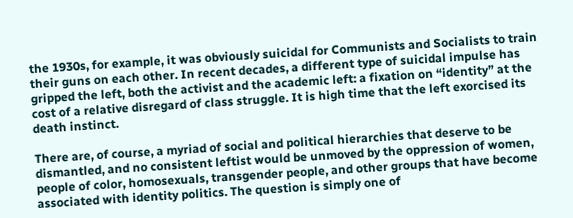the 1930s, for example, it was obviously suicidal for Communists and Socialists to train their guns on each other. In recent decades, a different type of suicidal impulse has gripped the left, both the activist and the academic left: a fixation on “identity” at the cost of a relative disregard of class struggle. It is high time that the left exorcised its death instinct.

There are, of course, a myriad of social and political hierarchies that deserve to be dismantled, and no consistent leftist would be unmoved by the oppression of women, people of color, homosexuals, transgender people, and other groups that have become associated with identity politics. The question is simply one of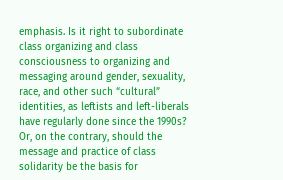emphasis. Is it right to subordinate class organizing and class consciousness to organizing and messaging around gender, sexuality, race, and other such “cultural” identities, as leftists and left-liberals have regularly done since the 1990s? Or, on the contrary, should the message and practice of class solidarity be the basis for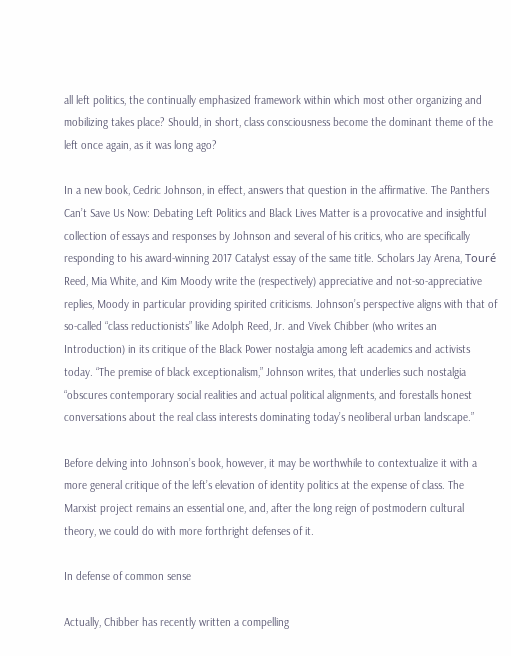all left politics, the continually emphasized framework within which most other organizing and mobilizing takes place? Should, in short, class consciousness become the dominant theme of the left once again, as it was long ago?

In a new book, Cedric Johnson, in effect, answers that question in the affirmative. The Panthers Can’t Save Us Now: Debating Left Politics and Black Lives Matter is a provocative and insightful collection of essays and responses by Johnson and several of his critics, who are specifically responding to his award-winning 2017 Catalyst essay of the same title. Scholars Jay Arena, Touré Reed, Mia White, and Kim Moody write the (respectively) appreciative and not-so-appreciative replies, Moody in particular providing spirited criticisms. Johnson’s perspective aligns with that of so-called “class reductionists” like Adolph Reed, Jr. and Vivek Chibber (who writes an Introduction) in its critique of the Black Power nostalgia among left academics and activists today. “The premise of black exceptionalism,” Johnson writes, that underlies such nostalgia “obscures contemporary social realities and actual political alignments, and forestalls honest conversations about the real class interests dominating today’s neoliberal urban landscape.”

Before delving into Johnson’s book, however, it may be worthwhile to contextualize it with a more general critique of the left’s elevation of identity politics at the expense of class. The Marxist project remains an essential one, and, after the long reign of postmodern cultural theory, we could do with more forthright defenses of it.

In defense of common sense

Actually, Chibber has recently written a compelling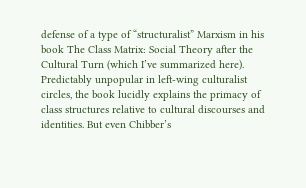defense of a type of “structuralist” Marxism in his book The Class Matrix: Social Theory after the Cultural Turn (which I’ve summarized here). Predictably unpopular in left-wing culturalist circles, the book lucidly explains the primacy of class structures relative to cultural discourses and identities. But even Chibber’s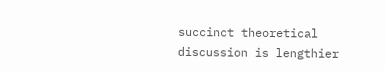succinct theoretical discussion is lengthier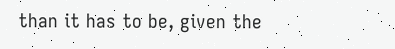than it has to be, given the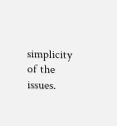simplicity of the issues.